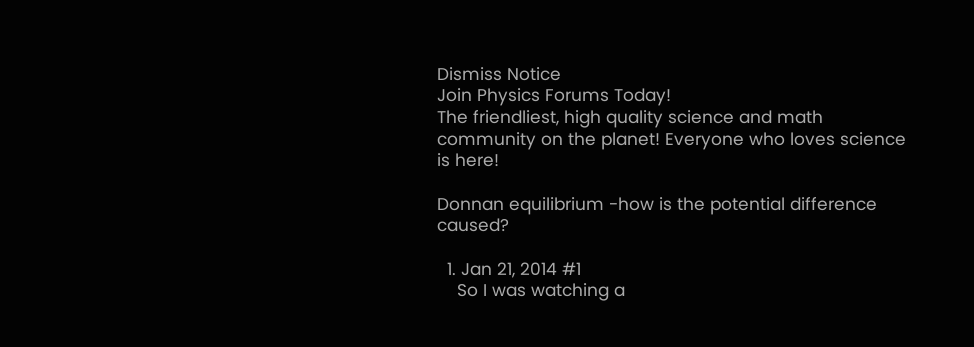Dismiss Notice
Join Physics Forums Today!
The friendliest, high quality science and math community on the planet! Everyone who loves science is here!

Donnan equilibrium -how is the potential difference caused?

  1. Jan 21, 2014 #1
    So I was watching a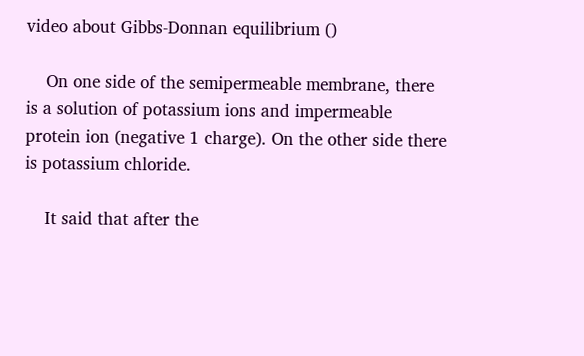video about Gibbs-Donnan equilibrium ()

    On one side of the semipermeable membrane, there is a solution of potassium ions and impermeable protein ion (negative 1 charge). On the other side there is potassium chloride.

    It said that after the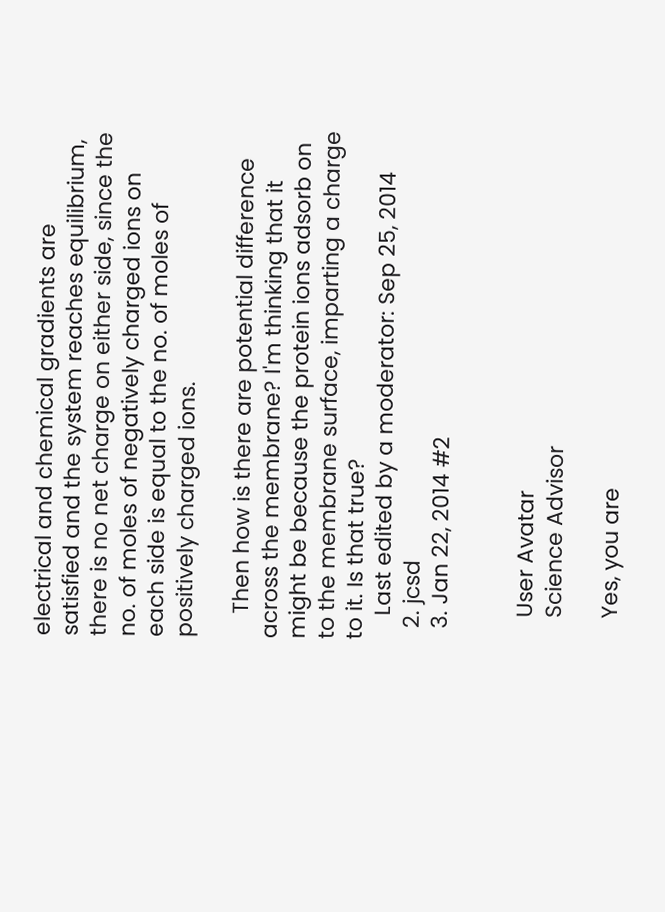electrical and chemical gradients are satisfied and the system reaches equilibrium, there is no net charge on either side, since the no. of moles of negatively charged ions on each side is equal to the no. of moles of positively charged ions.

    Then how is there are potential difference across the membrane? I'm thinking that it might be because the protein ions adsorb on to the membrane surface, imparting a charge to it. Is that true?
    Last edited by a moderator: Sep 25, 2014
  2. jcsd
  3. Jan 22, 2014 #2


    User Avatar
    Science Advisor

    Yes, you are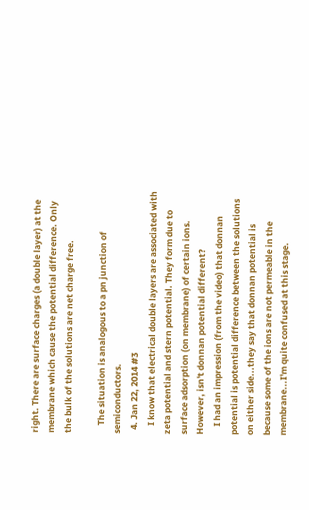right. There are surface charges (a double layer) at the membrane which cause the potential difference. Only the bulk of the solutions are net charge free.

    The situation is analogous to a pn junction of semiconductors.
  4. Jan 22, 2014 #3
    I know that electrical double layers are associated with zeta potential and stern potential. They form due to surface adsorption (on membrane) of certain ions. However, isn't donnan potential different?
    I had an impression (from the video) that donnan potential is potential difference between the solutions on either side...they say that donnan potential is because some of the ions are not permeable in the membrane...I'm quite confused at this stage.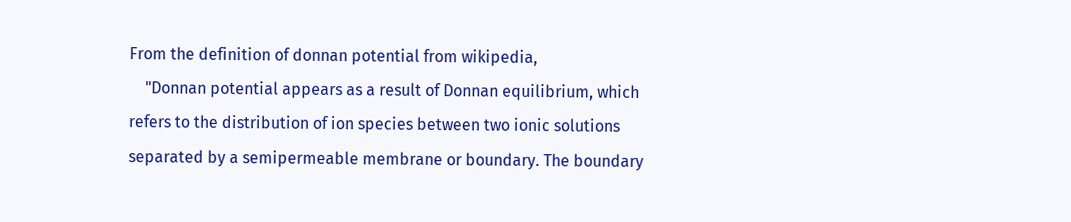From the definition of donnan potential from wikipedia,
    "Donnan potential appears as a result of Donnan equilibrium, which refers to the distribution of ion species between two ionic solutions separated by a semipermeable membrane or boundary. The boundary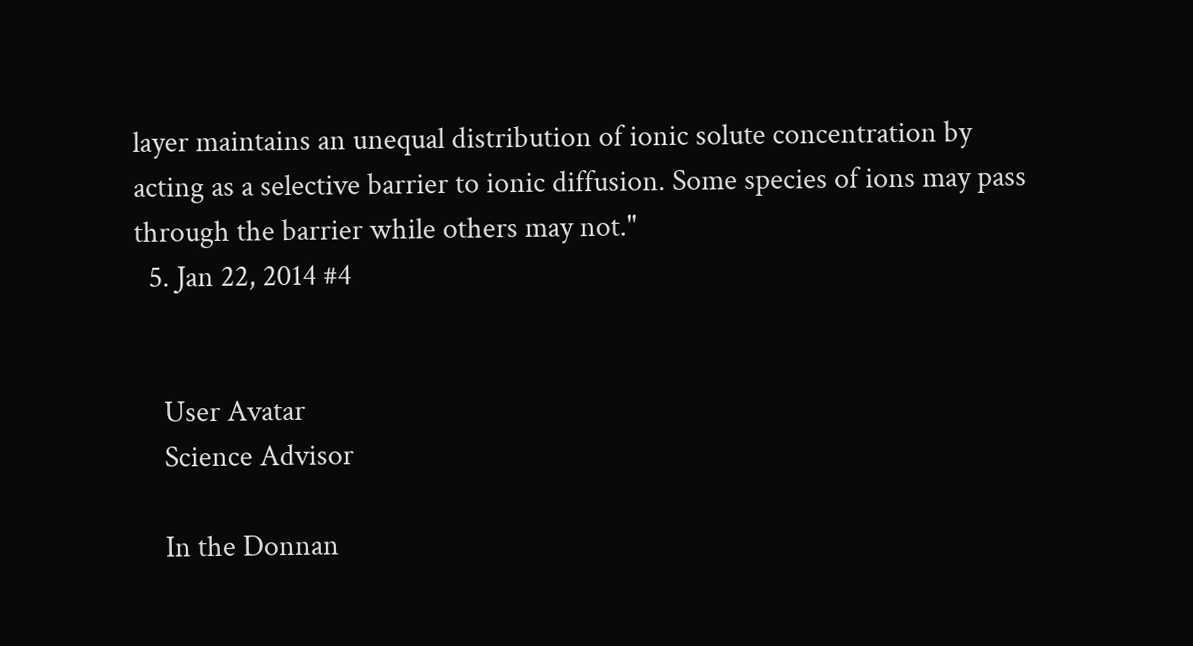layer maintains an unequal distribution of ionic solute concentration by acting as a selective barrier to ionic diffusion. Some species of ions may pass through the barrier while others may not."
  5. Jan 22, 2014 #4


    User Avatar
    Science Advisor

    In the Donnan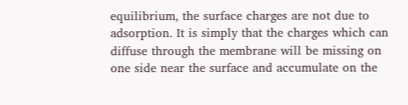equilibrium, the surface charges are not due to adsorption. It is simply that the charges which can diffuse through the membrane will be missing on one side near the surface and accumulate on the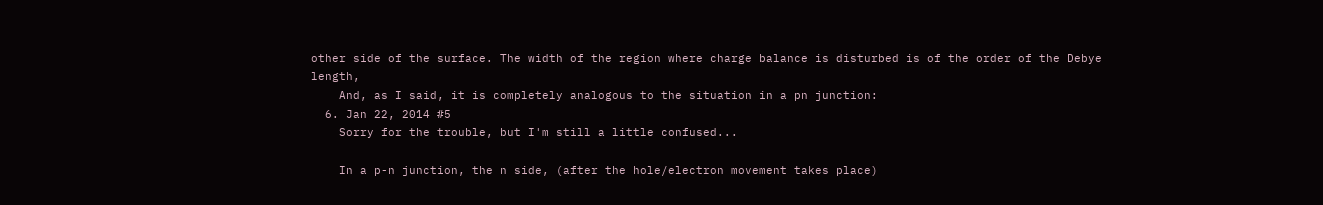other side of the surface. The width of the region where charge balance is disturbed is of the order of the Debye length,
    And, as I said, it is completely analogous to the situation in a pn junction:
  6. Jan 22, 2014 #5
    Sorry for the trouble, but I'm still a little confused...

    In a p-n junction, the n side, (after the hole/electron movement takes place)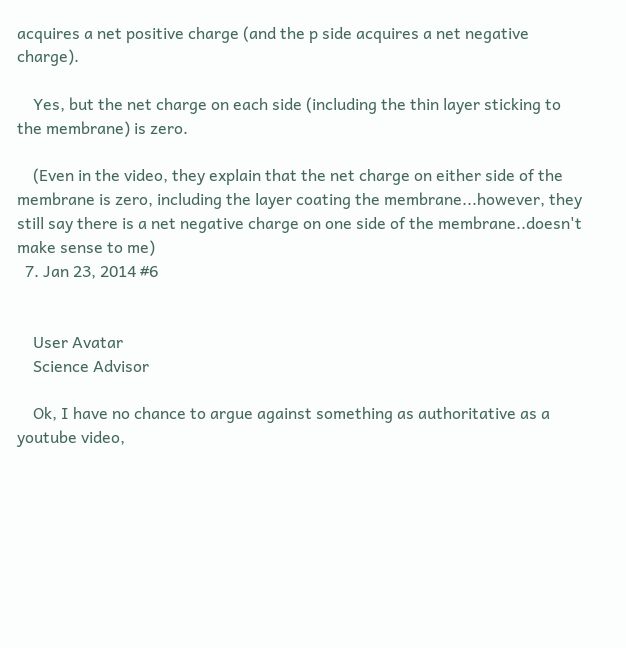acquires a net positive charge (and the p side acquires a net negative charge).

    Yes, but the net charge on each side (including the thin layer sticking to the membrane) is zero.

    (Even in the video, they explain that the net charge on either side of the membrane is zero, including the layer coating the membrane...however, they still say there is a net negative charge on one side of the membrane..doesn't make sense to me)
  7. Jan 23, 2014 #6


    User Avatar
    Science Advisor

    Ok, I have no chance to argue against something as authoritative as a youtube video,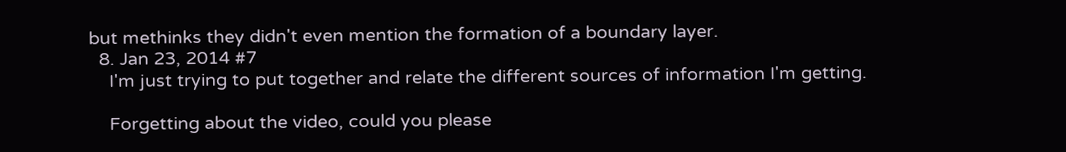but methinks they didn't even mention the formation of a boundary layer.
  8. Jan 23, 2014 #7
    I'm just trying to put together and relate the different sources of information I'm getting.

    Forgetting about the video, could you please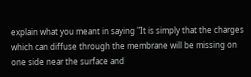explain what you meant in saying "It is simply that the charges which can diffuse through the membrane will be missing on one side near the surface and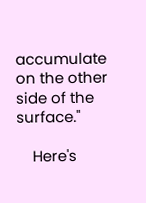accumulate on the other side of the surface."

    Here's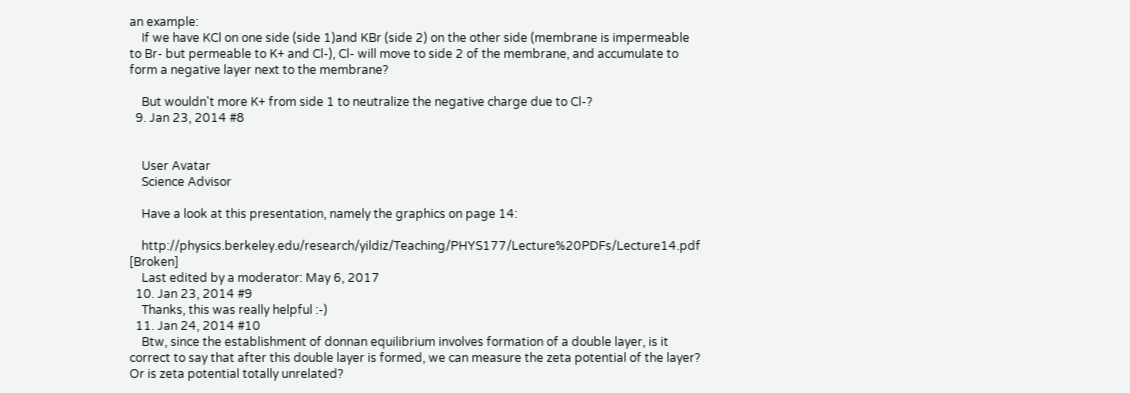an example:
    If we have KCl on one side (side 1)and KBr (side 2) on the other side (membrane is impermeable to Br- but permeable to K+ and Cl-), Cl- will move to side 2 of the membrane, and accumulate to form a negative layer next to the membrane?

    But wouldn't more K+ from side 1 to neutralize the negative charge due to Cl-?
  9. Jan 23, 2014 #8


    User Avatar
    Science Advisor

    Have a look at this presentation, namely the graphics on page 14:

    http://physics.berkeley.edu/research/yildiz/Teaching/PHYS177/Lecture%20PDFs/Lecture14.pdf [Broken]
    Last edited by a moderator: May 6, 2017
  10. Jan 23, 2014 #9
    Thanks, this was really helpful :-)
  11. Jan 24, 2014 #10
    Btw, since the establishment of donnan equilibrium involves formation of a double layer, is it correct to say that after this double layer is formed, we can measure the zeta potential of the layer? Or is zeta potential totally unrelated?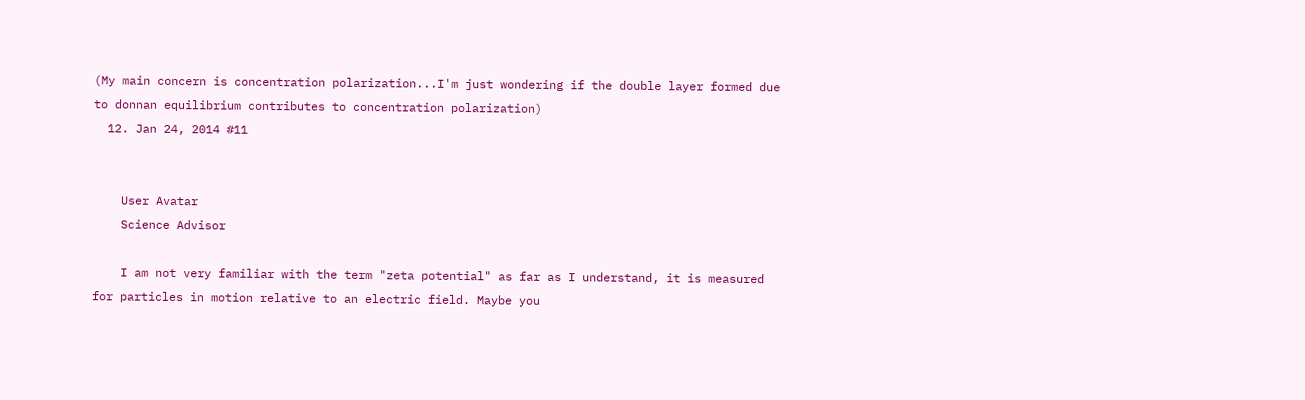(My main concern is concentration polarization...I'm just wondering if the double layer formed due to donnan equilibrium contributes to concentration polarization)
  12. Jan 24, 2014 #11


    User Avatar
    Science Advisor

    I am not very familiar with the term "zeta potential" as far as I understand, it is measured for particles in motion relative to an electric field. Maybe you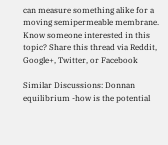can measure something alike for a moving semipermeable membrane.
Know someone interested in this topic? Share this thread via Reddit, Google+, Twitter, or Facebook

Similar Discussions: Donnan equilibrium -how is the potential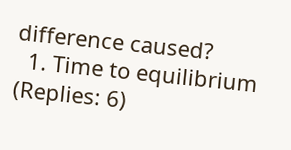difference caused?
  1. Time to equilibrium (Replies: 6)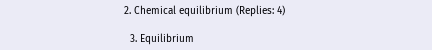2. Chemical equilibrium (Replies: 4)

  3. Equilibrium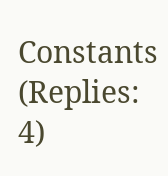Constants (Replies: 4)